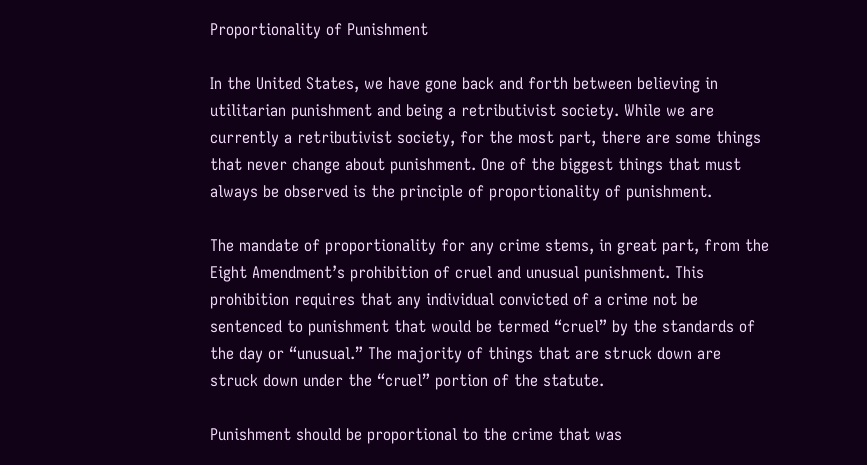Proportionality of Punishment

In the United States, we have gone back and forth between believing in utilitarian punishment and being a retributivist society. While we are currently a retributivist society, for the most part, there are some things that never change about punishment. One of the biggest things that must always be observed is the principle of proportionality of punishment.

The mandate of proportionality for any crime stems, in great part, from the Eight Amendment’s prohibition of cruel and unusual punishment. This prohibition requires that any individual convicted of a crime not be sentenced to punishment that would be termed “cruel” by the standards of the day or “unusual.” The majority of things that are struck down are struck down under the “cruel” portion of the statute.

Punishment should be proportional to the crime that was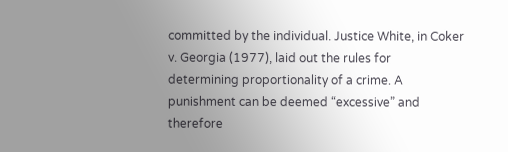committed by the individual. Justice White, in Coker v. Georgia (1977), laid out the rules for determining proportionality of a crime. A punishment can be deemed “excessive” and therefore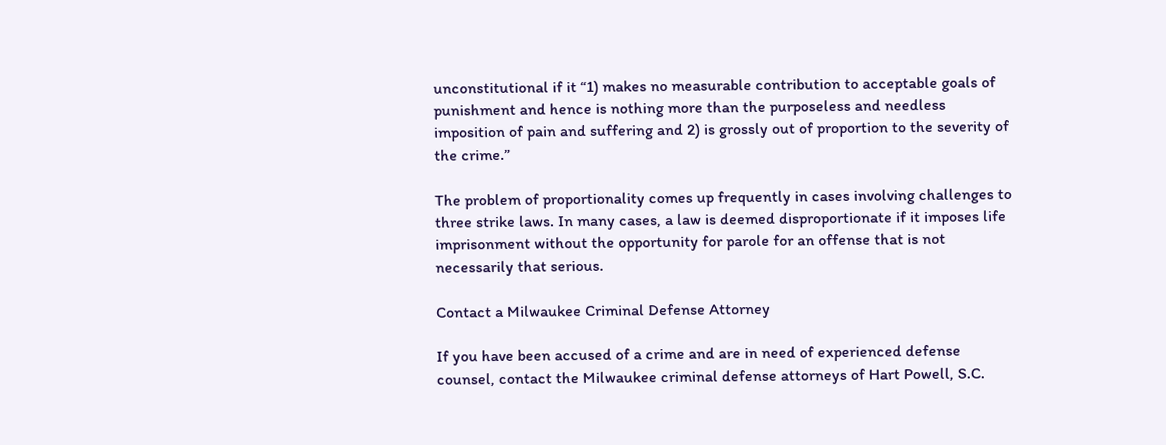unconstitutional if it “1) makes no measurable contribution to acceptable goals of punishment and hence is nothing more than the purposeless and needless imposition of pain and suffering and 2) is grossly out of proportion to the severity of the crime.”

The problem of proportionality comes up frequently in cases involving challenges to three strike laws. In many cases, a law is deemed disproportionate if it imposes life imprisonment without the opportunity for parole for an offense that is not necessarily that serious.

Contact a Milwaukee Criminal Defense Attorney

If you have been accused of a crime and are in need of experienced defense counsel, contact the Milwaukee criminal defense attorneys of Hart Powell, S.C.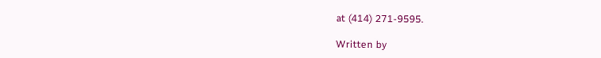at (414) 271-9595.

Written by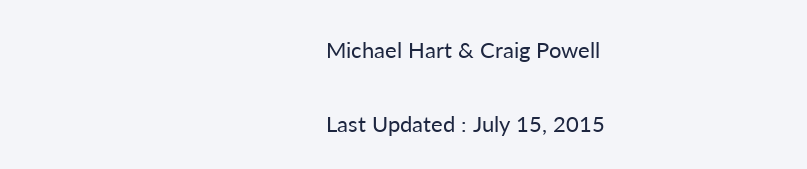Michael Hart & Craig Powell

Last Updated : July 15, 2015